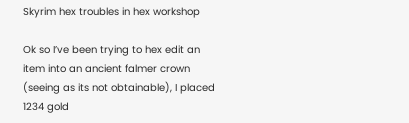Skyrim hex troubles in hex workshop

Ok so I’ve been trying to hex edit an item into an ancient falmer crown (seeing as its not obtainable), I placed 1234 gold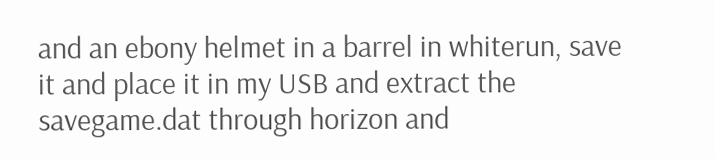and an ebony helmet in a barrel in whiterun, save it and place it in my USB and extract the savegame.dat through horizon and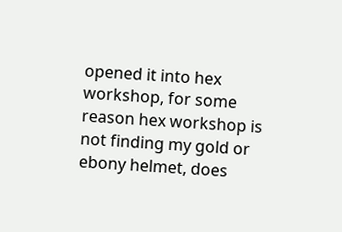opened it into hex workshop, for some reason hex workshop is not finding my gold or ebony helmet, does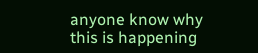anyone know why this is happening